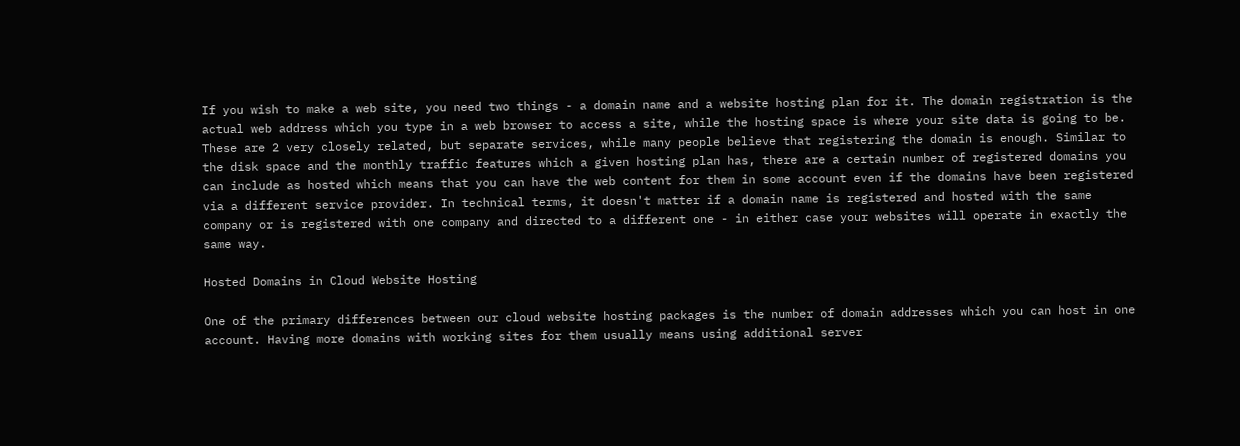If you wish to make a web site, you need two things - a domain name and a website hosting plan for it. The domain registration is the actual web address which you type in a web browser to access a site, while the hosting space is where your site data is going to be. These are 2 very closely related, but separate services, while many people believe that registering the domain is enough. Similar to the disk space and the monthly traffic features which a given hosting plan has, there are a certain number of registered domains you can include as hosted which means that you can have the web content for them in some account even if the domains have been registered via a different service provider. In technical terms, it doesn't matter if a domain name is registered and hosted with the same company or is registered with one company and directed to a different one - in either case your websites will operate in exactly the same way.

Hosted Domains in Cloud Website Hosting

One of the primary differences between our cloud website hosting packages is the number of domain addresses which you can host in one account. Having more domains with working sites for them usually means using additional server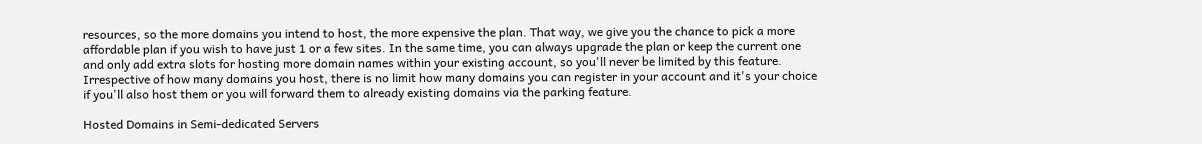resources, so the more domains you intend to host, the more expensive the plan. That way, we give you the chance to pick a more affordable plan if you wish to have just 1 or a few sites. In the same time, you can always upgrade the plan or keep the current one and only add extra slots for hosting more domain names within your existing account, so you'll never be limited by this feature. Irrespective of how many domains you host, there is no limit how many domains you can register in your account and it's your choice if you'll also host them or you will forward them to already existing domains via the parking feature.

Hosted Domains in Semi-dedicated Servers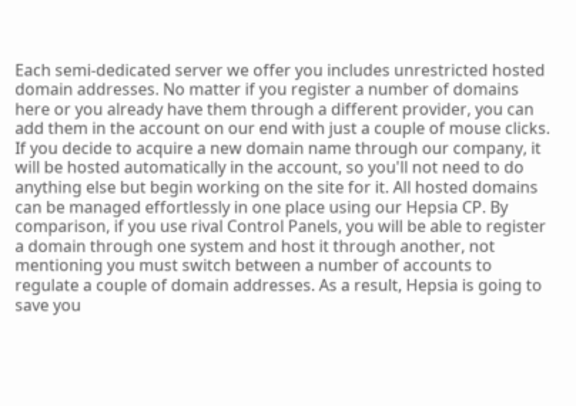Each semi-dedicated server we offer you includes unrestricted hosted domain addresses. No matter if you register a number of domains here or you already have them through a different provider, you can add them in the account on our end with just a couple of mouse clicks. If you decide to acquire a new domain name through our company, it will be hosted automatically in the account, so you'll not need to do anything else but begin working on the site for it. All hosted domains can be managed effortlessly in one place using our Hepsia CP. By comparison, if you use rival Control Panels, you will be able to register a domain through one system and host it through another, not mentioning you must switch between a number of accounts to regulate a couple of domain addresses. As a result, Hepsia is going to save you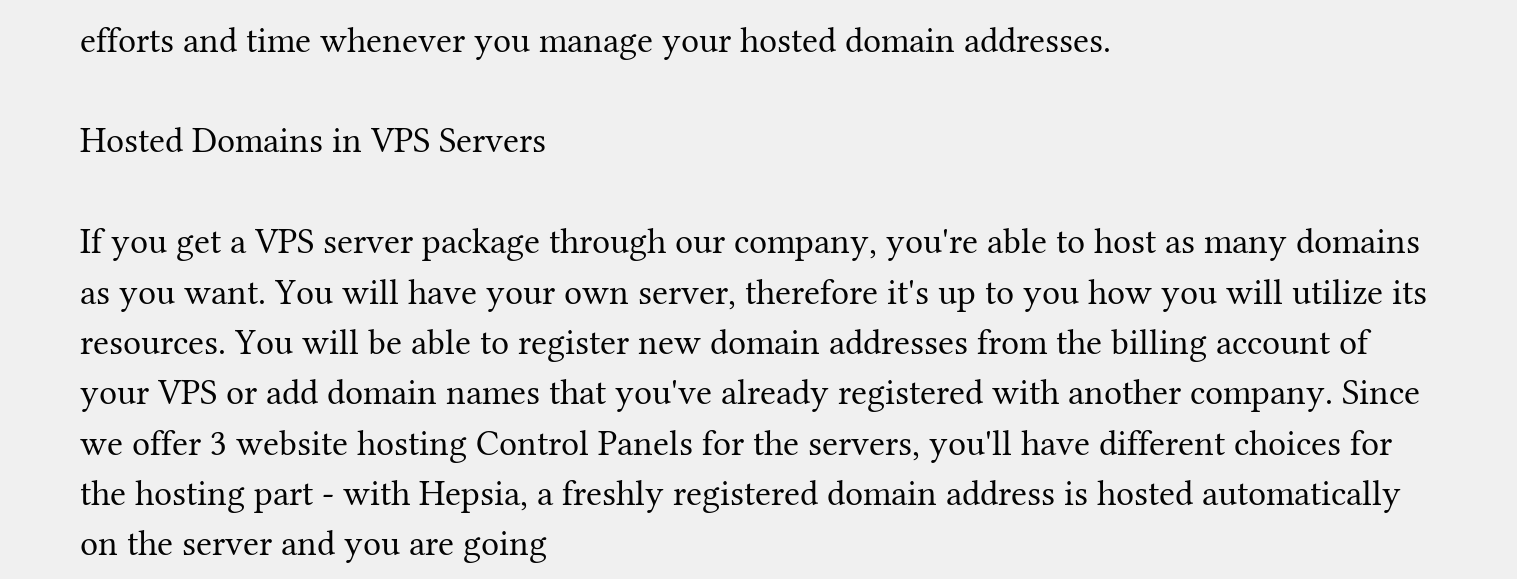efforts and time whenever you manage your hosted domain addresses.

Hosted Domains in VPS Servers

If you get a VPS server package through our company, you're able to host as many domains as you want. You will have your own server, therefore it's up to you how you will utilize its resources. You will be able to register new domain addresses from the billing account of your VPS or add domain names that you've already registered with another company. Since we offer 3 website hosting Control Panels for the servers, you'll have different choices for the hosting part - with Hepsia, a freshly registered domain address is hosted automatically on the server and you are going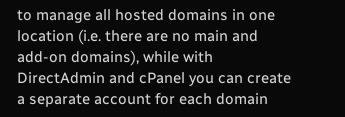to manage all hosted domains in one location (i.e. there are no main and add-on domains), while with DirectAdmin and cPanel you can create a separate account for each domain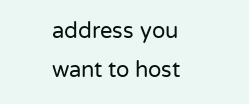address you want to host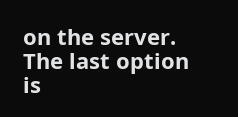on the server. The last option is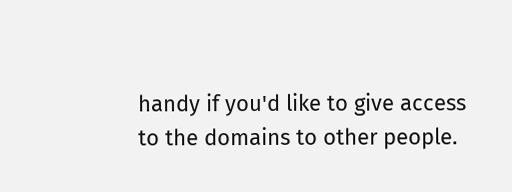handy if you'd like to give access to the domains to other people.